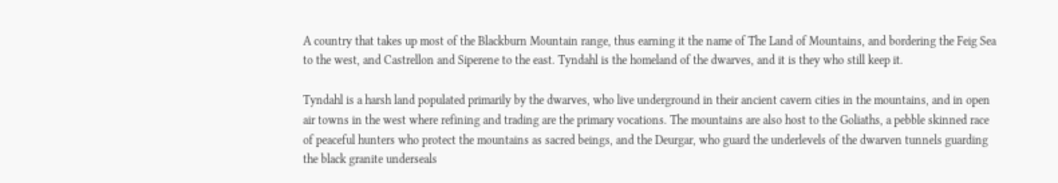A country that takes up most of the Blackburn Mountain range, thus earning it the name of The Land of Mountains, and bordering the Feig Sea to the west, and Castrellon and Siperene to the east. Tyndahl is the homeland of the dwarves, and it is they who still keep it.

Tyndahl is a harsh land populated primarily by the dwarves, who live underground in their ancient cavern cities in the mountains, and in open air towns in the west where refining and trading are the primary vocations. The mountains are also host to the Goliaths, a pebble skinned race of peaceful hunters who protect the mountains as sacred beings, and the Deurgar, who guard the underlevels of the dwarven tunnels guarding the black granite underseals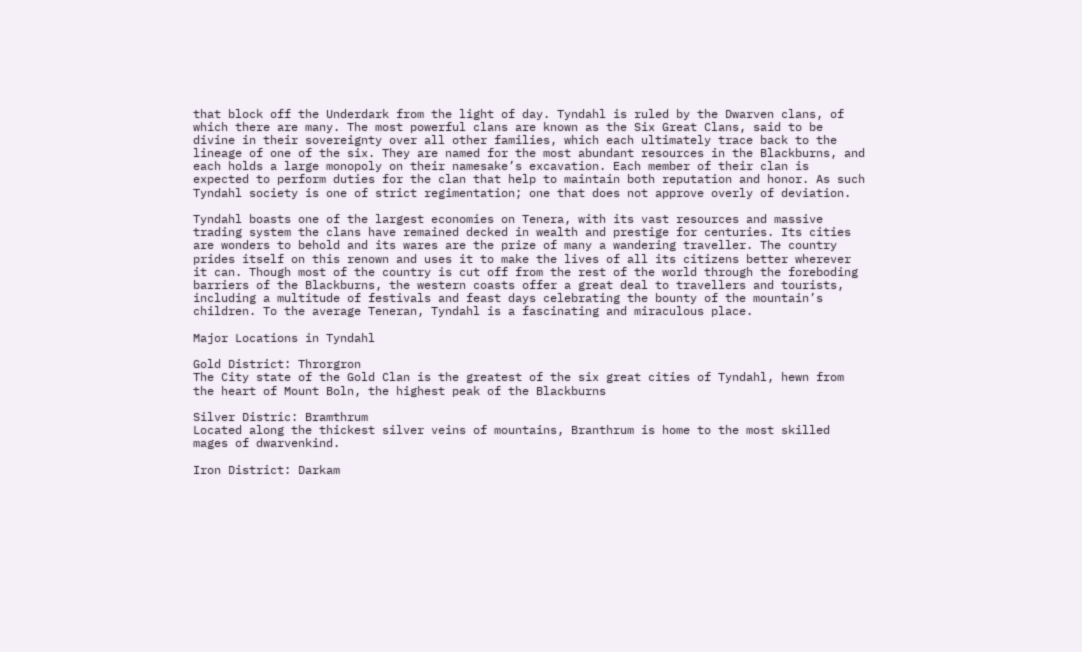that block off the Underdark from the light of day. Tyndahl is ruled by the Dwarven clans, of which there are many. The most powerful clans are known as the Six Great Clans, said to be divine in their sovereignty over all other families, which each ultimately trace back to the lineage of one of the six. They are named for the most abundant resources in the Blackburns, and each holds a large monopoly on their namesake’s excavation. Each member of their clan is expected to perform duties for the clan that help to maintain both reputation and honor. As such Tyndahl society is one of strict regimentation; one that does not approve overly of deviation.

Tyndahl boasts one of the largest economies on Tenera, with its vast resources and massive trading system the clans have remained decked in wealth and prestige for centuries. Its cities are wonders to behold and its wares are the prize of many a wandering traveller. The country prides itself on this renown and uses it to make the lives of all its citizens better wherever it can. Though most of the country is cut off from the rest of the world through the foreboding barriers of the Blackburns, the western coasts offer a great deal to travellers and tourists, including a multitude of festivals and feast days celebrating the bounty of the mountain’s children. To the average Teneran, Tyndahl is a fascinating and miraculous place.

Major Locations in Tyndahl

Gold District: Throrgron
The City state of the Gold Clan is the greatest of the six great cities of Tyndahl, hewn from the heart of Mount Boln, the highest peak of the Blackburns

Silver Distric: Bramthrum
Located along the thickest silver veins of mountains, Branthrum is home to the most skilled mages of dwarvenkind.

Iron District: Darkam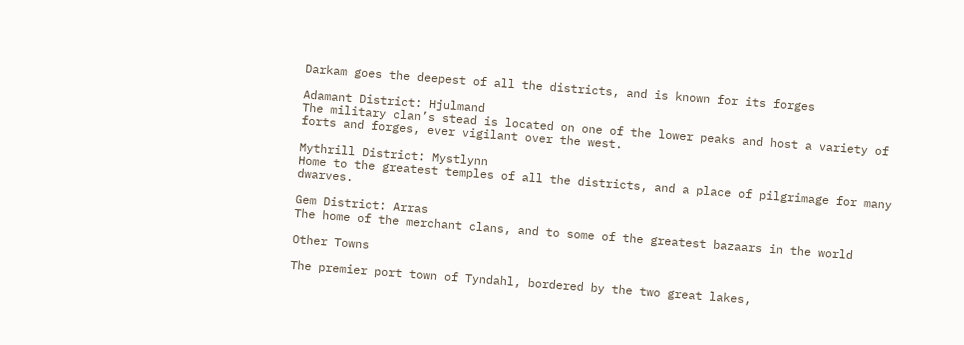Darkam goes the deepest of all the districts, and is known for its forges

Adamant District: Hjulmand
The military clan’s stead is located on one of the lower peaks and host a variety of forts and forges, ever vigilant over the west.

Mythrill District: Mystlynn
Home to the greatest temples of all the districts, and a place of pilgrimage for many dwarves.

Gem District: Arras
The home of the merchant clans, and to some of the greatest bazaars in the world

Other Towns

The premier port town of Tyndahl, bordered by the two great lakes,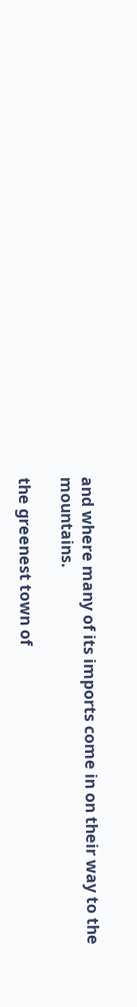and where many of its imports come in on their way to the mountains.

the greenest town of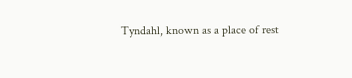Tyndahl, known as a place of rest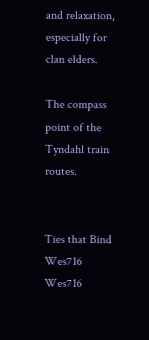and relaxation, especially for clan elders.

The compass point of the Tyndahl train routes.


Ties that Bind Wes716 Wes716